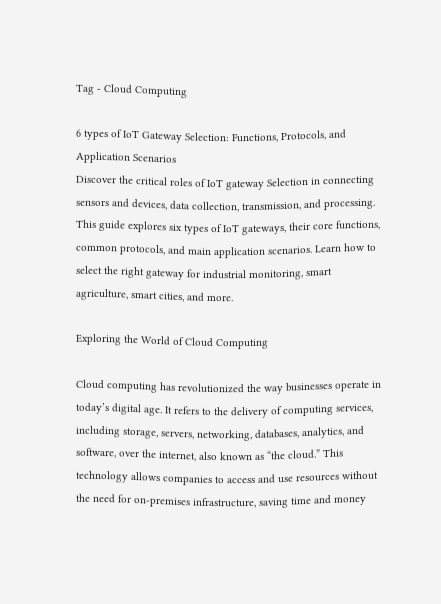Tag - Cloud Computing

6 types of IoT Gateway Selection: Functions, Protocols, and Application Scenarios
Discover the critical roles of IoT gateway Selection in connecting sensors and devices, data collection, transmission, and processing. This guide explores six types of IoT gateways, their core functions, common protocols, and main application scenarios. Learn how to select the right gateway for industrial monitoring, smart agriculture, smart cities, and more.

Exploring the World of Cloud Computing

Cloud computing has revolutionized the way businesses operate in today’s digital age. It refers to the delivery of computing services, including storage, servers, networking, databases, analytics, and software, over the internet, also known as “the cloud.” This technology allows companies to access and use resources without the need for on-premises infrastructure, saving time and money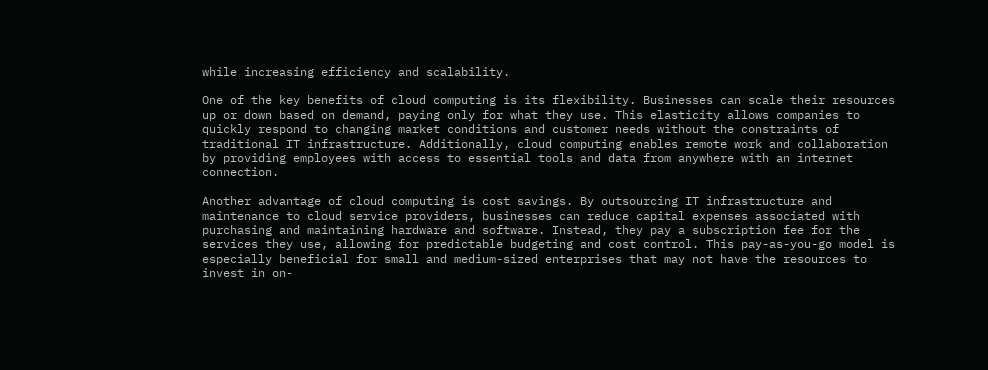while increasing efficiency and scalability.

One of the key benefits of cloud computing is its flexibility. Businesses can scale their resources up or down based on demand, paying only for what they use. This elasticity allows companies to quickly respond to changing market conditions and customer needs without the constraints of traditional IT infrastructure. Additionally, cloud computing enables remote work and collaboration by providing employees with access to essential tools and data from anywhere with an internet connection.

Another advantage of cloud computing is cost savings. By outsourcing IT infrastructure and maintenance to cloud service providers, businesses can reduce capital expenses associated with purchasing and maintaining hardware and software. Instead, they pay a subscription fee for the services they use, allowing for predictable budgeting and cost control. This pay-as-you-go model is especially beneficial for small and medium-sized enterprises that may not have the resources to invest in on-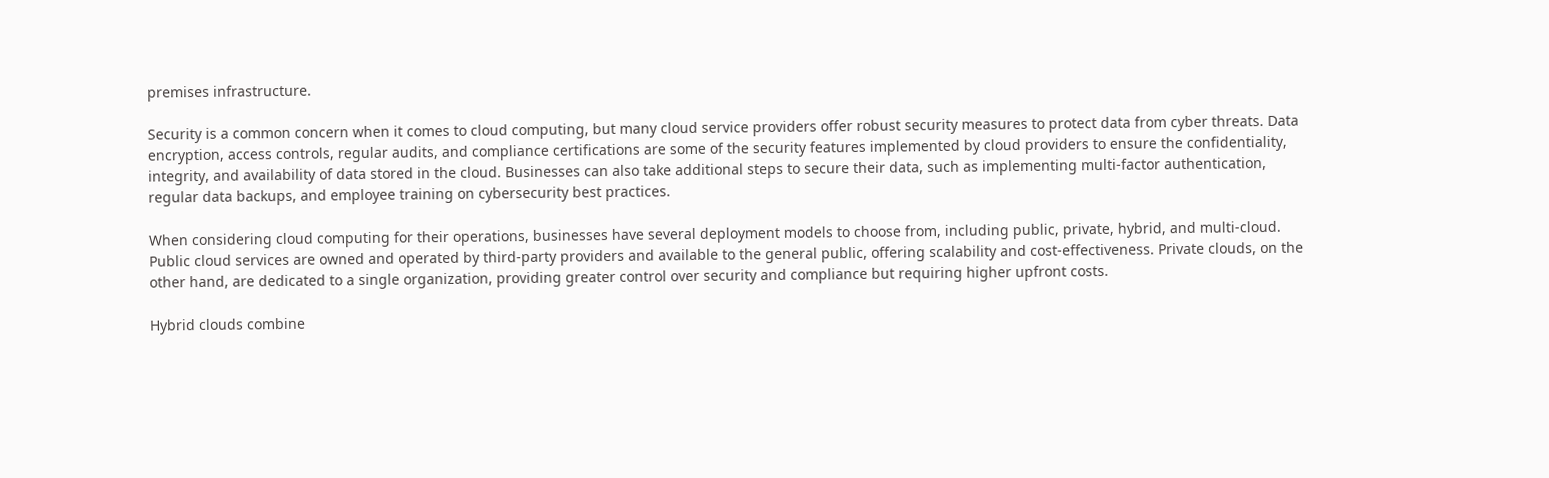premises infrastructure.

Security is a common concern when it comes to cloud computing, but many cloud service providers offer robust security measures to protect data from cyber threats. Data encryption, access controls, regular audits, and compliance certifications are some of the security features implemented by cloud providers to ensure the confidentiality, integrity, and availability of data stored in the cloud. Businesses can also take additional steps to secure their data, such as implementing multi-factor authentication, regular data backups, and employee training on cybersecurity best practices.

When considering cloud computing for their operations, businesses have several deployment models to choose from, including public, private, hybrid, and multi-cloud. Public cloud services are owned and operated by third-party providers and available to the general public, offering scalability and cost-effectiveness. Private clouds, on the other hand, are dedicated to a single organization, providing greater control over security and compliance but requiring higher upfront costs.

Hybrid clouds combine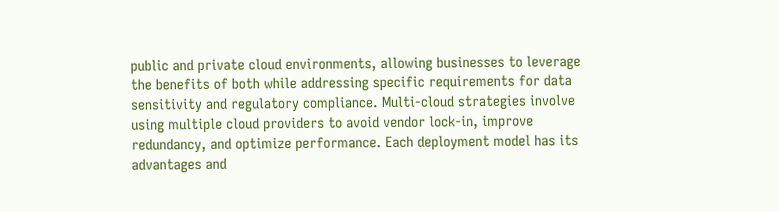public and private cloud environments, allowing businesses to leverage the benefits of both while addressing specific requirements for data sensitivity and regulatory compliance. Multi-cloud strategies involve using multiple cloud providers to avoid vendor lock-in, improve redundancy, and optimize performance. Each deployment model has its advantages and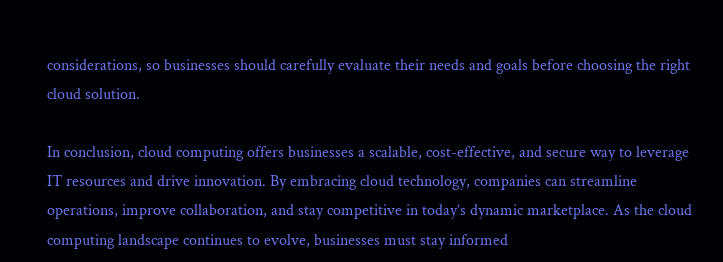considerations, so businesses should carefully evaluate their needs and goals before choosing the right cloud solution.

In conclusion, cloud computing offers businesses a scalable, cost-effective, and secure way to leverage IT resources and drive innovation. By embracing cloud technology, companies can streamline operations, improve collaboration, and stay competitive in today’s dynamic marketplace. As the cloud computing landscape continues to evolve, businesses must stay informed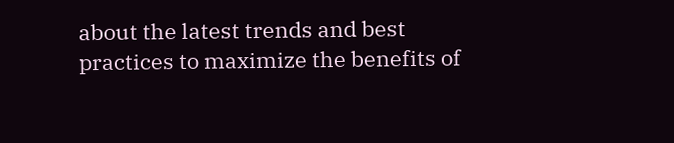about the latest trends and best practices to maximize the benefits of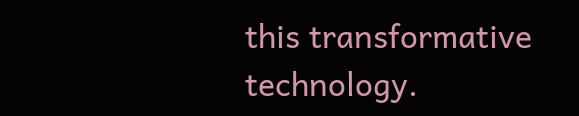this transformative technology.